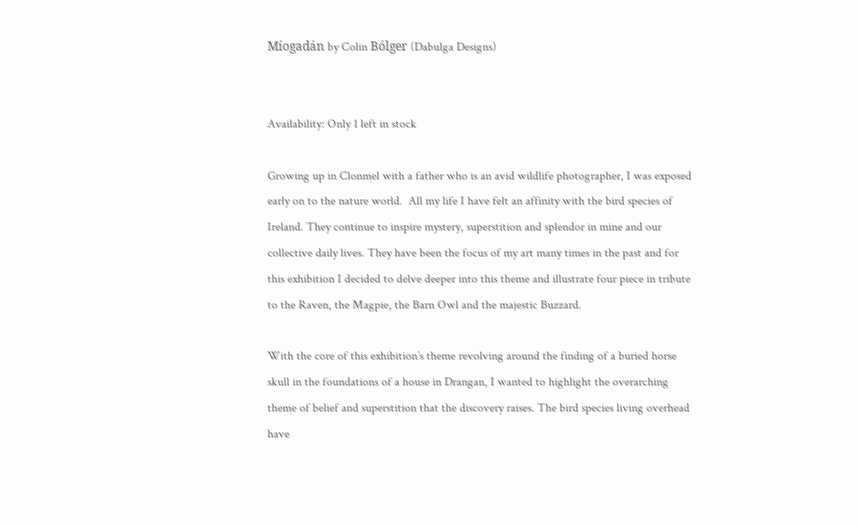Míogadán by Colin Bólger (Dabulga Designs)


Availability: Only 1 left in stock

Growing up in Clonmel with a father who is an avid wildlife photographer, I was exposed early on to the nature world.  All my life I have felt an affinity with the bird species of Ireland. They continue to inspire mystery, superstition and splendor in mine and our collective daily lives. They have been the focus of my art many times in the past and for this exhibition I decided to delve deeper into this theme and illustrate four piece in tribute to the Raven, the Magpie, the Barn Owl and the majestic Buzzard.

With the core of this exhibition’s theme revolving around the finding of a buried horse skull in the foundations of a house in Drangan, I wanted to highlight the overarching theme of belief and superstition that the discovery raises. The bird species living overhead have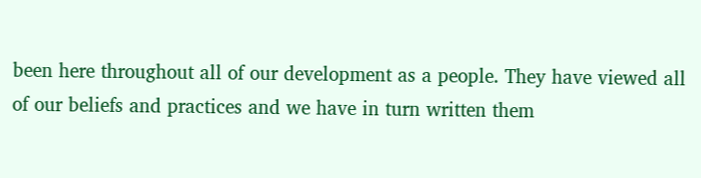been here throughout all of our development as a people. They have viewed all of our beliefs and practices and we have in turn written them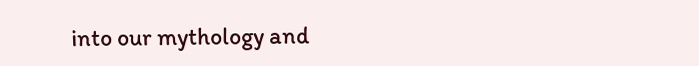into our mythology and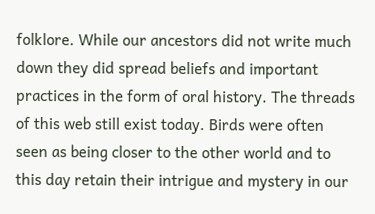folklore. While our ancestors did not write much down they did spread beliefs and important practices in the form of oral history. The threads of this web still exist today. Birds were often seen as being closer to the other world and to this day retain their intrigue and mystery in our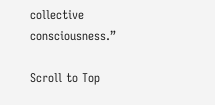collective consciousness.”

Scroll to Top